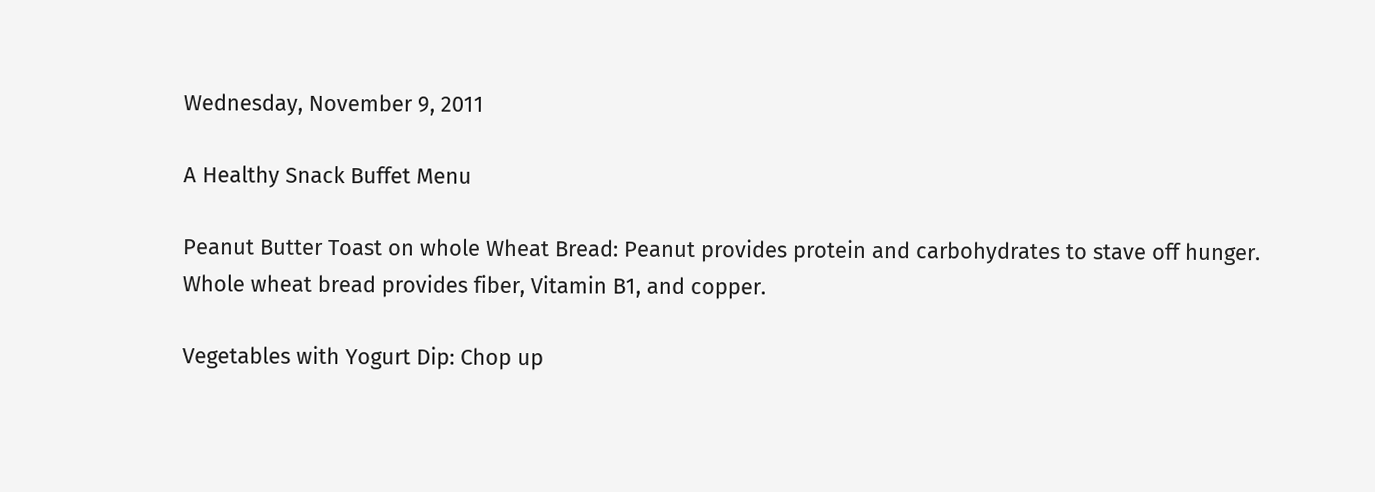Wednesday, November 9, 2011

A Healthy Snack Buffet Menu

Peanut Butter Toast on whole Wheat Bread: Peanut provides protein and carbohydrates to stave off hunger. Whole wheat bread provides fiber, Vitamin B1, and copper.

Vegetables with Yogurt Dip: Chop up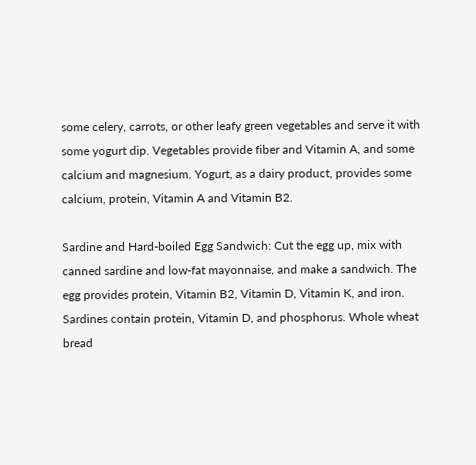some celery, carrots, or other leafy green vegetables and serve it with some yogurt dip. Vegetables provide fiber and Vitamin A, and some calcium and magnesium. Yogurt, as a dairy product, provides some calcium, protein, Vitamin A and Vitamin B2.

Sardine and Hard-boiled Egg Sandwich: Cut the egg up, mix with canned sardine and low-fat mayonnaise, and make a sandwich. The egg provides protein, Vitamin B2, Vitamin D, Vitamin K, and iron. Sardines contain protein, Vitamin D, and phosphorus. Whole wheat bread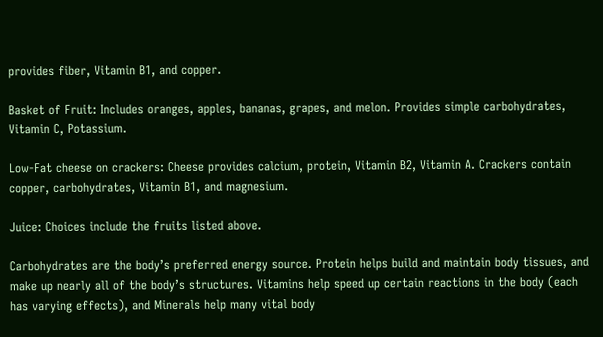provides fiber, Vitamin B1, and copper.

Basket of Fruit: Includes oranges, apples, bananas, grapes, and melon. Provides simple carbohydrates, Vitamin C, Potassium.

Low-Fat cheese on crackers: Cheese provides calcium, protein, Vitamin B2, Vitamin A. Crackers contain copper, carbohydrates, Vitamin B1, and magnesium.

Juice: Choices include the fruits listed above.

Carbohydrates are the body’s preferred energy source. Protein helps build and maintain body tissues, and make up nearly all of the body’s structures. Vitamins help speed up certain reactions in the body (each has varying effects), and Minerals help many vital body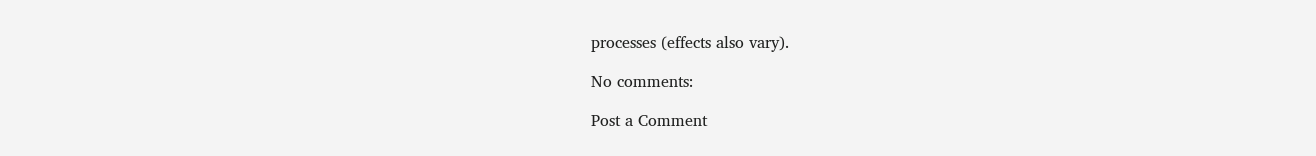processes (effects also vary).

No comments:

Post a Comment